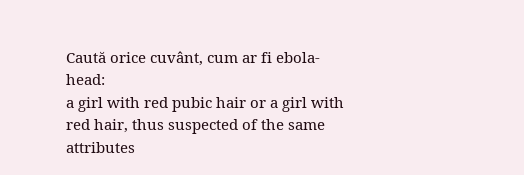Caută orice cuvânt, cum ar fi ebola-head:
a girl with red pubic hair or a girl with red hair, thus suspected of the same attributes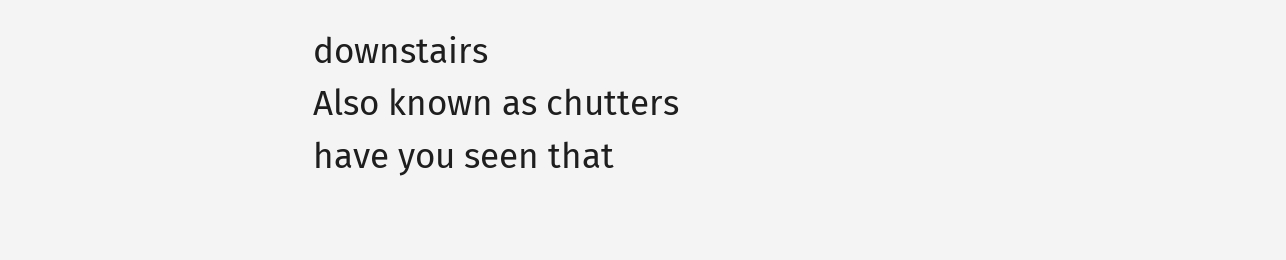downstairs
Also known as chutters
have you seen that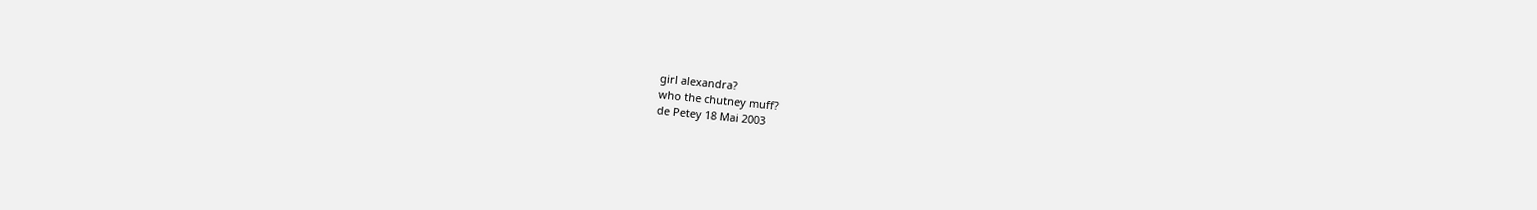girl alexandra?
who the chutney muff?
de Petey 18 Mai 2003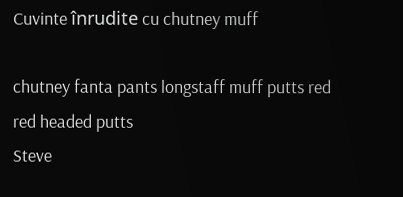Cuvinte înrudite cu chutney muff

chutney fanta pants longstaff muff putts red
red headed putts
Steve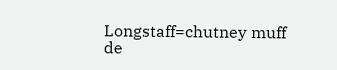Longstaff=chutney muff
de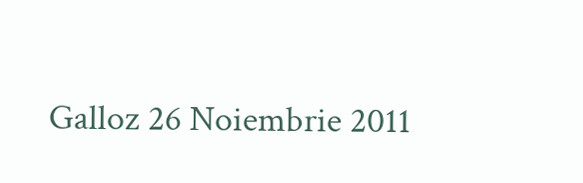Galloz 26 Noiembrie 2011